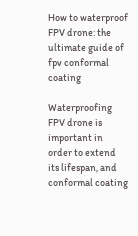How to waterproof FPV drone: the ultimate guide of fpv conformal coating

Waterproofing FPV drone is important in order to extend its lifespan, and conformal coating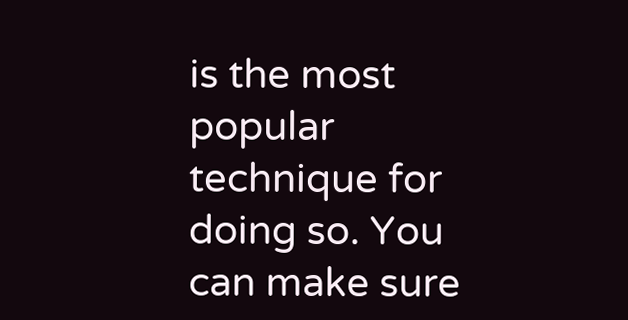is the most popular technique for doing so. You can make sure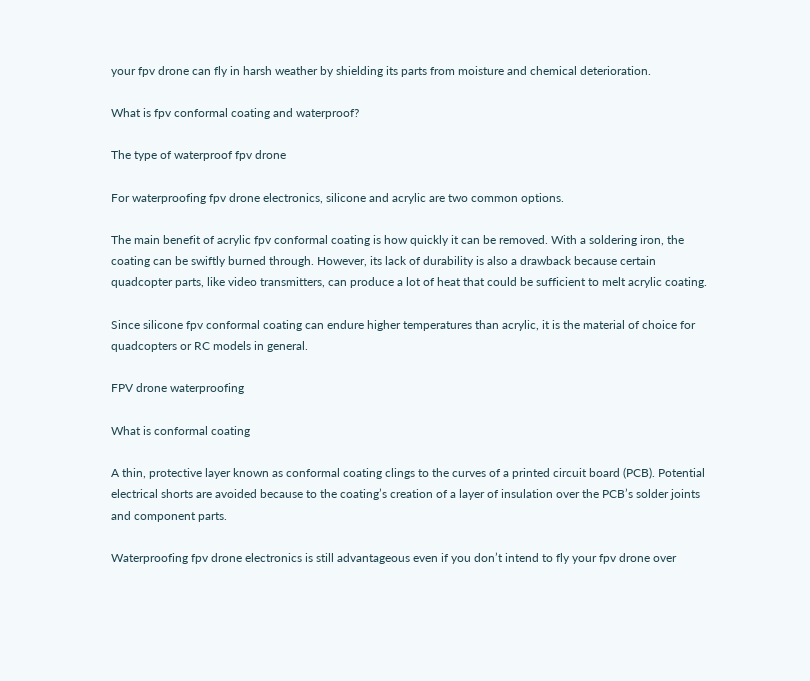your fpv drone can fly in harsh weather by shielding its parts from moisture and chemical deterioration.

What is fpv conformal coating and waterproof?

The type of waterproof fpv drone

For waterproofing fpv drone electronics, silicone and acrylic are two common options.

The main benefit of acrylic fpv conformal coating is how quickly it can be removed. With a soldering iron, the coating can be swiftly burned through. However, its lack of durability is also a drawback because certain quadcopter parts, like video transmitters, can produce a lot of heat that could be sufficient to melt acrylic coating.

Since silicone fpv conformal coating can endure higher temperatures than acrylic, it is the material of choice for quadcopters or RC models in general.

FPV drone waterproofing

What is conformal coating

A thin, protective layer known as conformal coating clings to the curves of a printed circuit board (PCB). Potential electrical shorts are avoided because to the coating’s creation of a layer of insulation over the PCB’s solder joints and component parts.

Waterproofing fpv drone electronics is still advantageous even if you don’t intend to fly your fpv drone over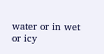water or in wet or icy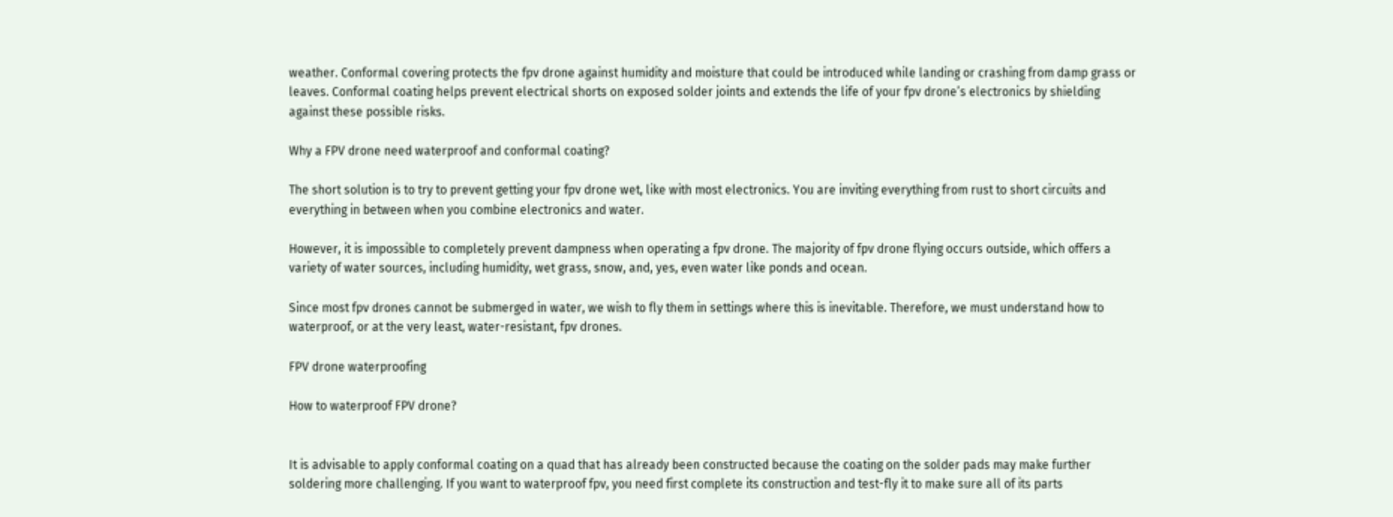weather. Conformal covering protects the fpv drone against humidity and moisture that could be introduced while landing or crashing from damp grass or leaves. Conformal coating helps prevent electrical shorts on exposed solder joints and extends the life of your fpv drone’s electronics by shielding against these possible risks.

Why a FPV drone need waterproof and conformal coating?

The short solution is to try to prevent getting your fpv drone wet, like with most electronics. You are inviting everything from rust to short circuits and everything in between when you combine electronics and water.

However, it is impossible to completely prevent dampness when operating a fpv drone. The majority of fpv drone flying occurs outside, which offers a variety of water sources, including humidity, wet grass, snow, and, yes, even water like ponds and ocean.

Since most fpv drones cannot be submerged in water, we wish to fly them in settings where this is inevitable. Therefore, we must understand how to waterproof, or at the very least, water-resistant, fpv drones.

FPV drone waterproofing

How to waterproof FPV drone?


It is advisable to apply conformal coating on a quad that has already been constructed because the coating on the solder pads may make further soldering more challenging. If you want to waterproof fpv, you need first complete its construction and test-fly it to make sure all of its parts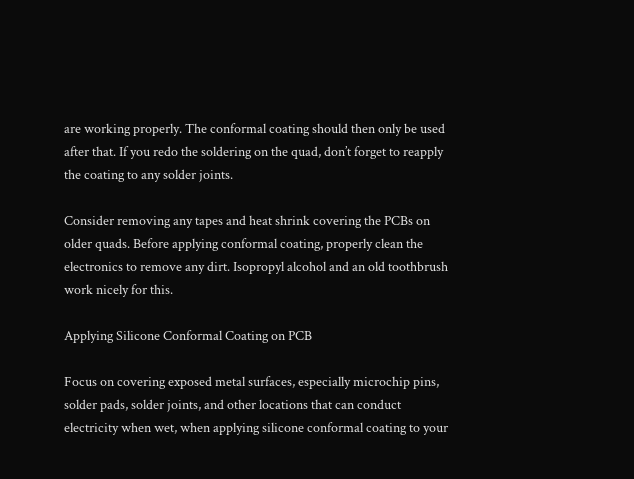are working properly. The conformal coating should then only be used after that. If you redo the soldering on the quad, don’t forget to reapply the coating to any solder joints.

Consider removing any tapes and heat shrink covering the PCBs on older quads. Before applying conformal coating, properly clean the electronics to remove any dirt. Isopropyl alcohol and an old toothbrush work nicely for this.

Applying Silicone Conformal Coating on PCB

Focus on covering exposed metal surfaces, especially microchip pins, solder pads, solder joints, and other locations that can conduct electricity when wet, when applying silicone conformal coating to your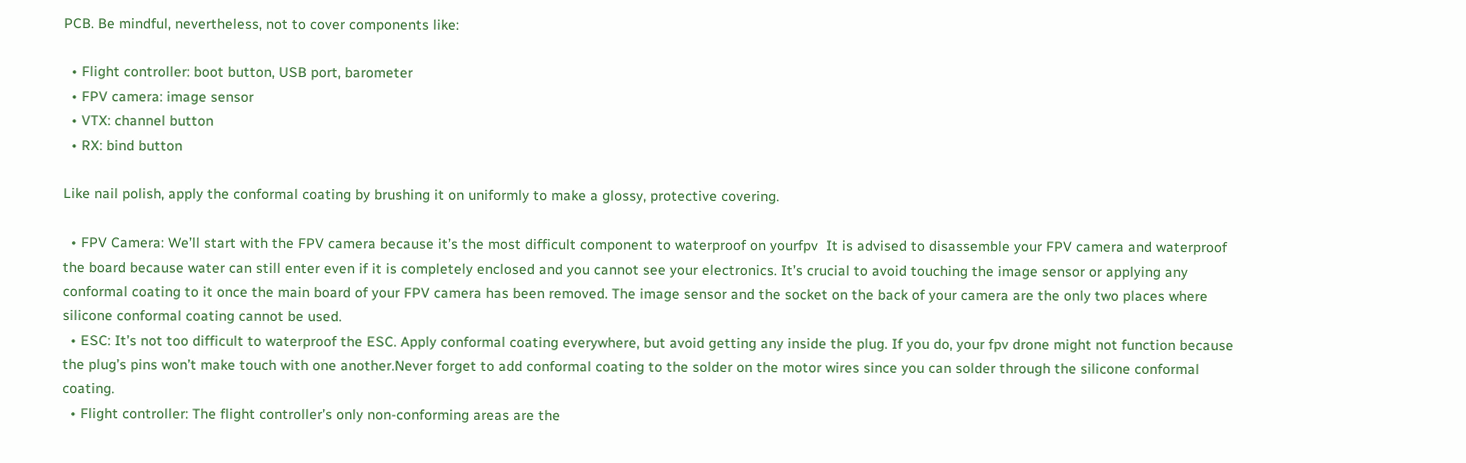PCB. Be mindful, nevertheless, not to cover components like:

  • Flight controller: boot button, USB port, barometer
  • FPV camera: image sensor
  • VTX: channel button
  • RX: bind button

Like nail polish, apply the conformal coating by brushing it on uniformly to make a glossy, protective covering.

  • FPV Camera: We’ll start with the FPV camera because it’s the most difficult component to waterproof on yourfpv  It is advised to disassemble your FPV camera and waterproof the board because water can still enter even if it is completely enclosed and you cannot see your electronics. It’s crucial to avoid touching the image sensor or applying any conformal coating to it once the main board of your FPV camera has been removed. The image sensor and the socket on the back of your camera are the only two places where silicone conformal coating cannot be used.
  • ESC: It’s not too difficult to waterproof the ESC. Apply conformal coating everywhere, but avoid getting any inside the plug. If you do, your fpv drone might not function because the plug’s pins won’t make touch with one another.Never forget to add conformal coating to the solder on the motor wires since you can solder through the silicone conformal coating.
  • Flight controller: The flight controller’s only non-conforming areas are the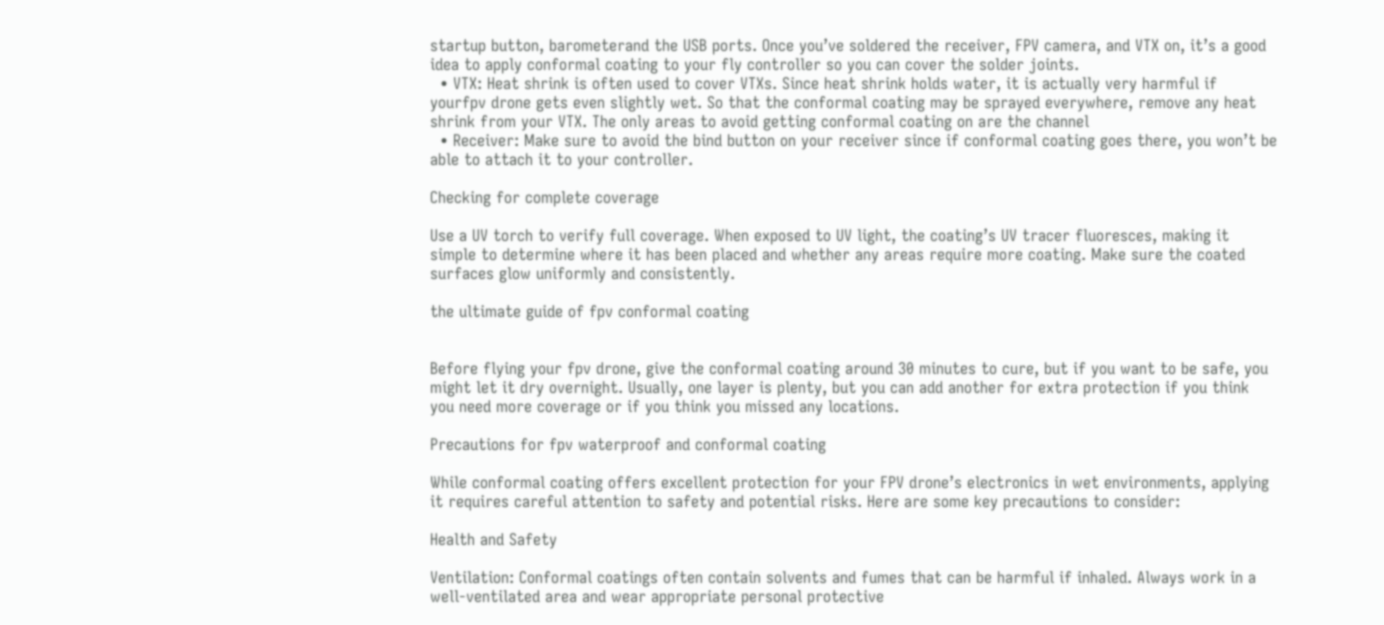startup button, barometerand the USB ports. Once you’ve soldered the receiver, FPV camera, and VTX on, it’s a good idea to apply conformal coating to your fly controller so you can cover the solder joints.
  • VTX: Heat shrink is often used to cover VTXs. Since heat shrink holds water, it is actually very harmful if yourfpv drone gets even slightly wet. So that the conformal coating may be sprayed everywhere, remove any heat shrink from your VTX. The only areas to avoid getting conformal coating on are the channel
  • Receiver: Make sure to avoid the bind button on your receiver since if conformal coating goes there, you won’t be able to attach it to your controller.

Checking for complete coverage

Use a UV torch to verify full coverage. When exposed to UV light, the coating’s UV tracer fluoresces, making it simple to determine where it has been placed and whether any areas require more coating. Make sure the coated surfaces glow uniformly and consistently.

the ultimate guide of fpv conformal coating


Before flying your fpv drone, give the conformal coating around 30 minutes to cure, but if you want to be safe, you might let it dry overnight. Usually, one layer is plenty, but you can add another for extra protection if you think you need more coverage or if you think you missed any locations.

Precautions for fpv waterproof and conformal coating

While conformal coating offers excellent protection for your FPV drone’s electronics in wet environments, applying it requires careful attention to safety and potential risks. Here are some key precautions to consider:

Health and Safety

Ventilation: Conformal coatings often contain solvents and fumes that can be harmful if inhaled. Always work in a well-ventilated area and wear appropriate personal protective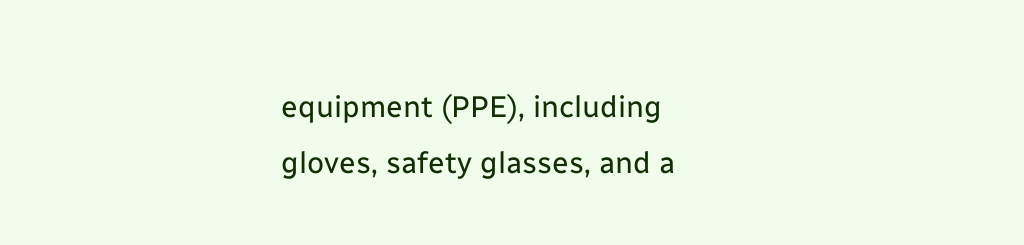equipment (PPE), including gloves, safety glasses, and a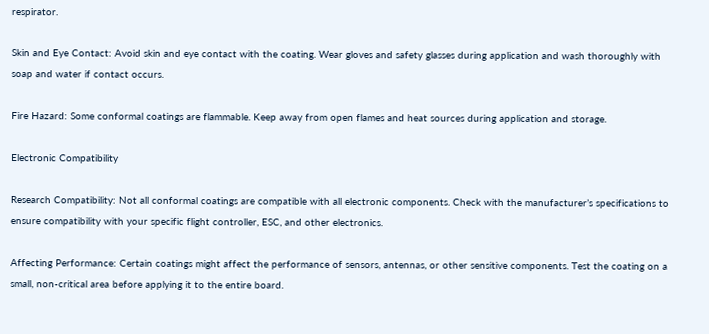respirator.

Skin and Eye Contact: Avoid skin and eye contact with the coating. Wear gloves and safety glasses during application and wash thoroughly with soap and water if contact occurs.

Fire Hazard: Some conformal coatings are flammable. Keep away from open flames and heat sources during application and storage.

Electronic Compatibility

Research Compatibility: Not all conformal coatings are compatible with all electronic components. Check with the manufacturer’s specifications to ensure compatibility with your specific flight controller, ESC, and other electronics.

Affecting Performance: Certain coatings might affect the performance of sensors, antennas, or other sensitive components. Test the coating on a small, non-critical area before applying it to the entire board.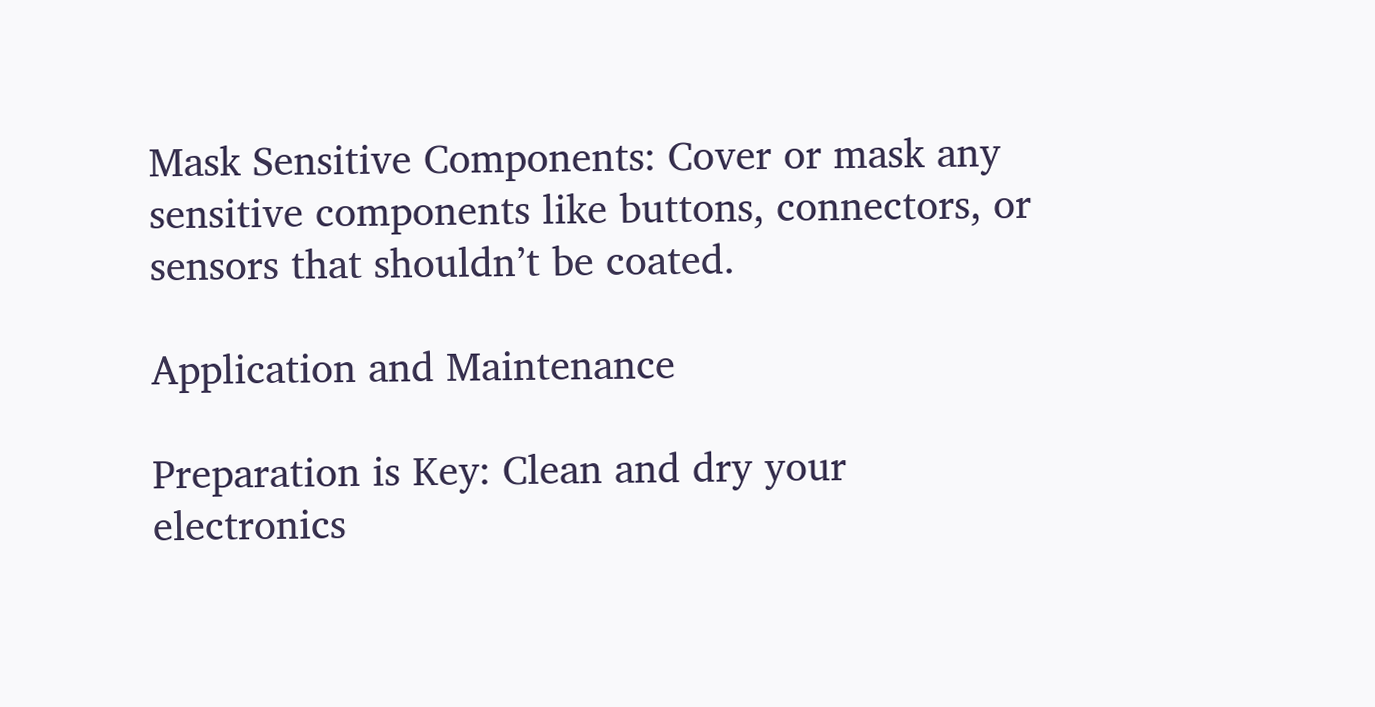Mask Sensitive Components: Cover or mask any sensitive components like buttons, connectors, or sensors that shouldn’t be coated.

Application and Maintenance

Preparation is Key: Clean and dry your electronics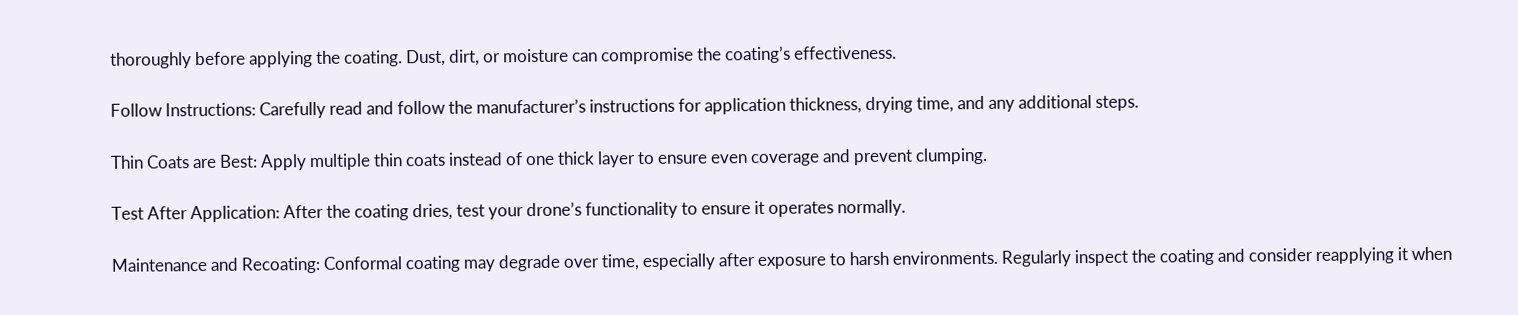thoroughly before applying the coating. Dust, dirt, or moisture can compromise the coating’s effectiveness.

Follow Instructions: Carefully read and follow the manufacturer’s instructions for application thickness, drying time, and any additional steps.

Thin Coats are Best: Apply multiple thin coats instead of one thick layer to ensure even coverage and prevent clumping.

Test After Application: After the coating dries, test your drone’s functionality to ensure it operates normally.

Maintenance and Recoating: Conformal coating may degrade over time, especially after exposure to harsh environments. Regularly inspect the coating and consider reapplying it when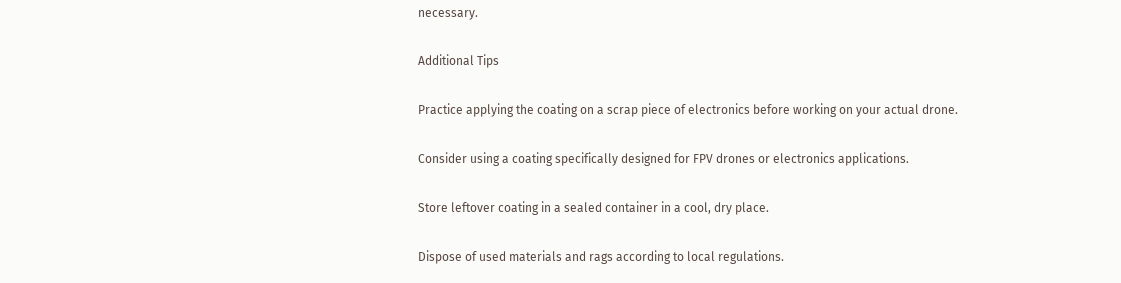necessary.

Additional Tips

Practice applying the coating on a scrap piece of electronics before working on your actual drone.

Consider using a coating specifically designed for FPV drones or electronics applications.

Store leftover coating in a sealed container in a cool, dry place.

Dispose of used materials and rags according to local regulations.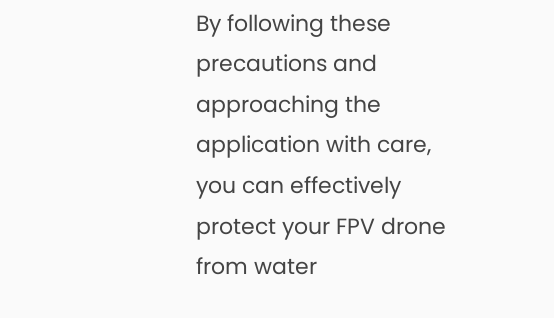By following these precautions and approaching the application with care, you can effectively protect your FPV drone from water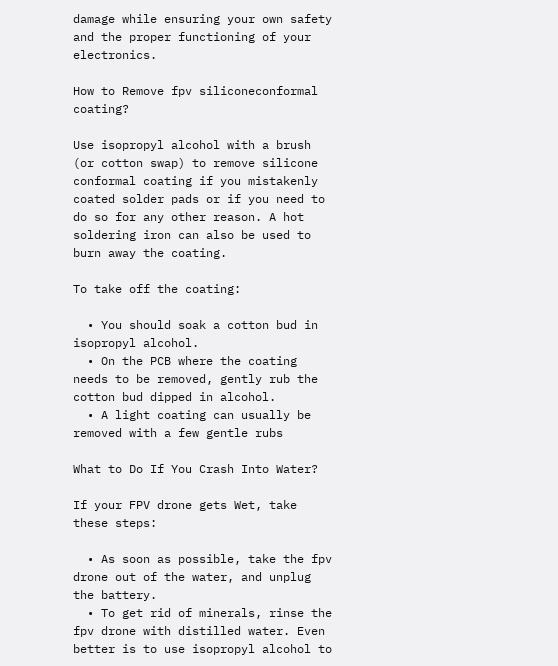damage while ensuring your own safety and the proper functioning of your electronics.

How to Remove fpv siliconeconformal coating?

Use isopropyl alcohol with a brush (or cotton swap) to remove silicone conformal coating if you mistakenly coated solder pads or if you need to do so for any other reason. A hot soldering iron can also be used to burn away the coating.

To take off the coating:

  • You should soak a cotton bud in isopropyl alcohol.
  • On the PCB where the coating needs to be removed, gently rub the cotton bud dipped in alcohol.
  • A light coating can usually be removed with a few gentle rubs

What to Do If You Crash Into Water?

If your FPV drone gets Wet, take these steps:

  • As soon as possible, take the fpv drone out of the water, and unplug the battery.
  • To get rid of minerals, rinse the fpv drone with distilled water. Even better is to use isopropyl alcohol to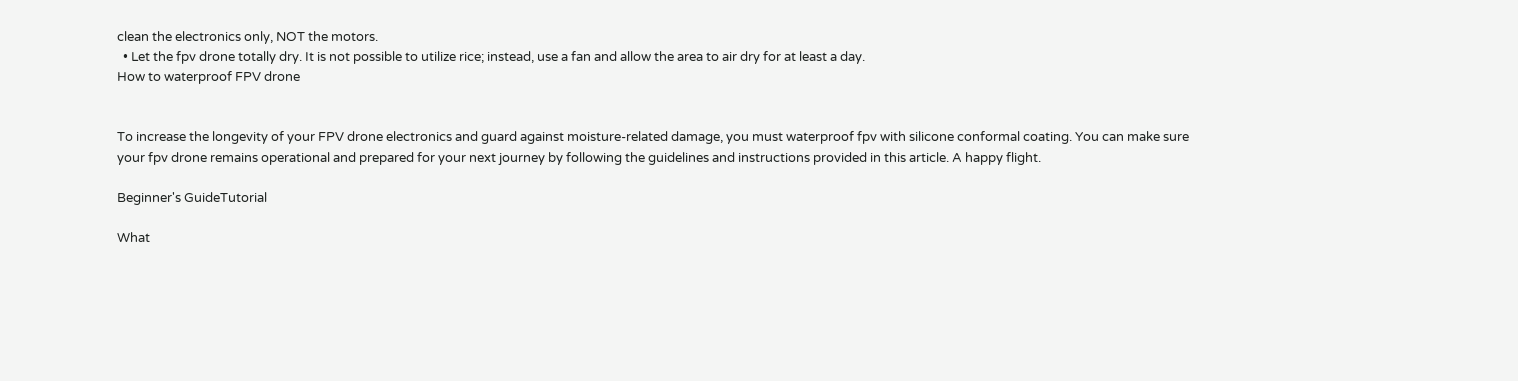clean the electronics only, NOT the motors.
  • Let the fpv drone totally dry. It is not possible to utilize rice; instead, use a fan and allow the area to air dry for at least a day.
How to waterproof FPV drone


To increase the longevity of your FPV drone electronics and guard against moisture-related damage, you must waterproof fpv with silicone conformal coating. You can make sure your fpv drone remains operational and prepared for your next journey by following the guidelines and instructions provided in this article. A happy flight.

Beginner's GuideTutorial

What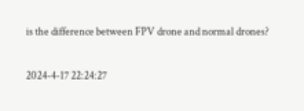is the difference between FPV drone and normal drones?

2024-4-17 22:24:27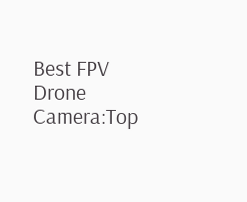Best FPV Drone Camera:Top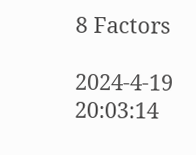8 Factors

2024-4-19 20:03:14